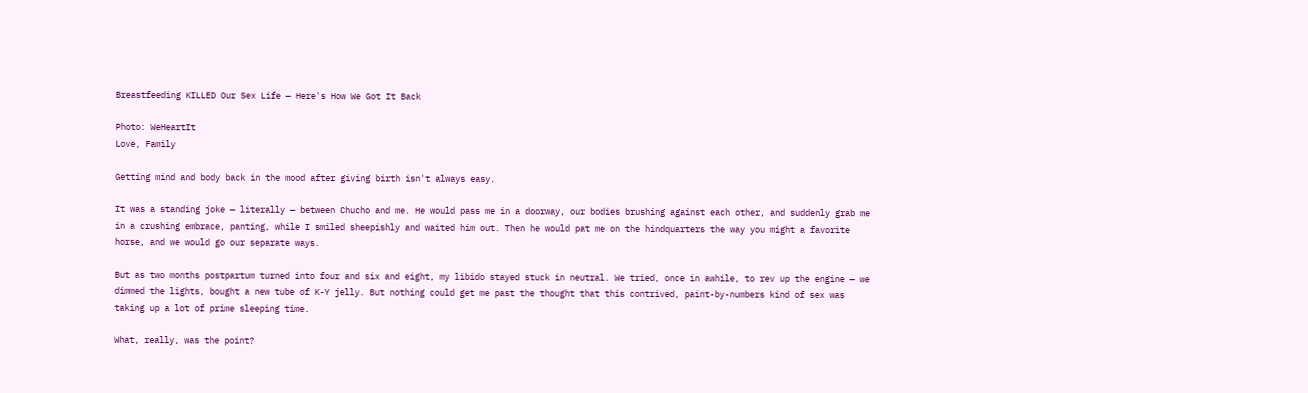Breastfeeding KILLED Our Sex Life — Here's How We Got It Back

Photo: WeHeartIt
Love, Family

Getting mind and body back in the mood after giving birth isn't always easy.

It was a standing joke — literally — between Chucho and me. He would pass me in a doorway, our bodies brushing against each other, and suddenly grab me in a crushing embrace, panting, while I smiled sheepishly and waited him out. Then he would pat me on the hindquarters the way you might a favorite horse, and we would go our separate ways.

But as two months postpartum turned into four and six and eight, my libido stayed stuck in neutral. We tried, once in awhile, to rev up the engine — we dimmed the lights, bought a new tube of K-Y jelly. But nothing could get me past the thought that this contrived, paint-by-numbers kind of sex was taking up a lot of prime sleeping time.

What, really, was the point?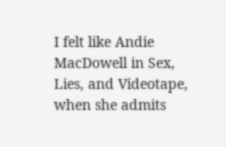I felt like Andie MacDowell in Sex, Lies, and Videotape, when she admits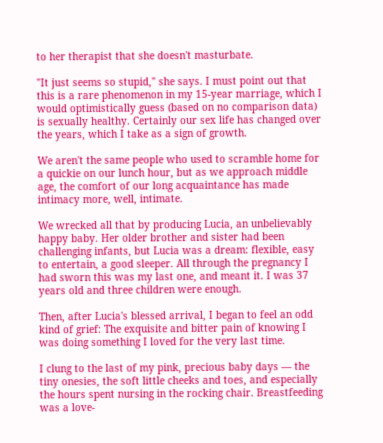to her therapist that she doesn't masturbate.

"It just seems so stupid," she says. I must point out that this is a rare phenomenon in my 15-year marriage, which I would optimistically guess (based on no comparison data) is sexually healthy. Certainly our sex life has changed over the years, which I take as a sign of growth.

We aren't the same people who used to scramble home for a quickie on our lunch hour, but as we approach middle age, the comfort of our long acquaintance has made intimacy more, well, intimate.

We wrecked all that by producing Lucia, an unbelievably happy baby. Her older brother and sister had been challenging infants, but Lucia was a dream: flexible, easy to entertain, a good sleeper. All through the pregnancy I had sworn this was my last one, and meant it. I was 37 years old and three children were enough.

Then, after Lucia's blessed arrival, I began to feel an odd kind of grief: The exquisite and bitter pain of knowing I was doing something I loved for the very last time.

I clung to the last of my pink, precious baby days — the tiny onesies, the soft little cheeks and toes, and especially the hours spent nursing in the rocking chair. Breastfeeding was a love-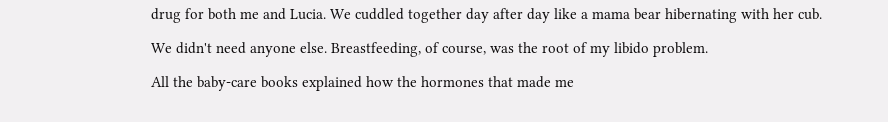drug for both me and Lucia. We cuddled together day after day like a mama bear hibernating with her cub.

We didn't need anyone else. Breastfeeding, of course, was the root of my libido problem.

All the baby-care books explained how the hormones that made me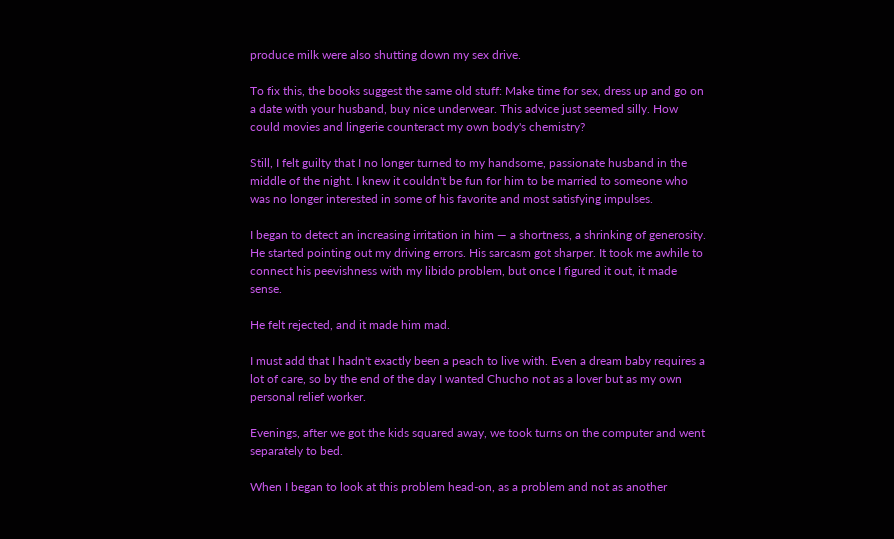produce milk were also shutting down my sex drive.

To fix this, the books suggest the same old stuff: Make time for sex, dress up and go on a date with your husband, buy nice underwear. This advice just seemed silly. How could movies and lingerie counteract my own body's chemistry?

Still, I felt guilty that I no longer turned to my handsome, passionate husband in the middle of the night. I knew it couldn't be fun for him to be married to someone who was no longer interested in some of his favorite and most satisfying impulses.

I began to detect an increasing irritation in him — a shortness, a shrinking of generosity. He started pointing out my driving errors. His sarcasm got sharper. It took me awhile to connect his peevishness with my libido problem, but once I figured it out, it made sense.

He felt rejected, and it made him mad.

I must add that I hadn't exactly been a peach to live with. Even a dream baby requires a lot of care, so by the end of the day I wanted Chucho not as a lover but as my own personal relief worker.

Evenings, after we got the kids squared away, we took turns on the computer and went separately to bed.

When I began to look at this problem head-on, as a problem and not as another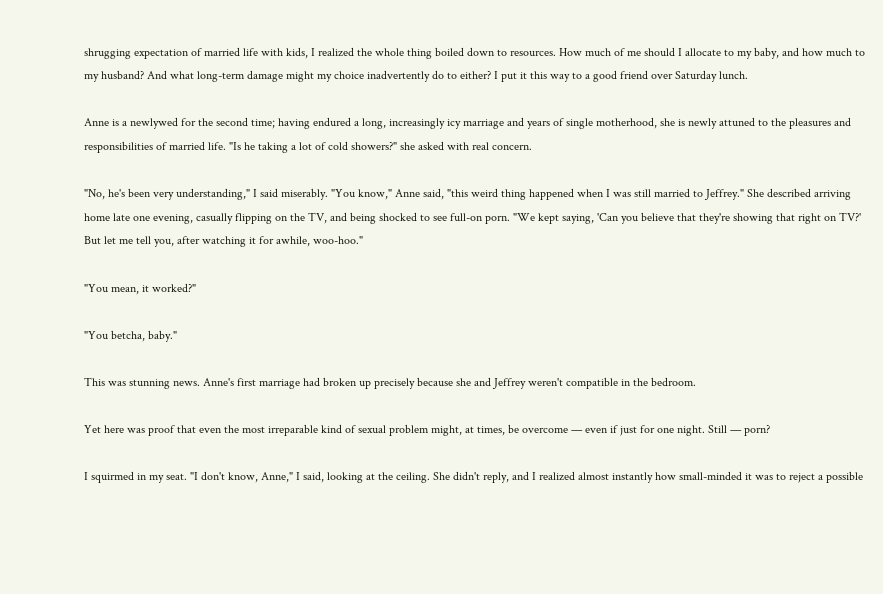shrugging expectation of married life with kids, I realized the whole thing boiled down to resources. How much of me should I allocate to my baby, and how much to my husband? And what long-term damage might my choice inadvertently do to either? I put it this way to a good friend over Saturday lunch.

Anne is a newlywed for the second time; having endured a long, increasingly icy marriage and years of single motherhood, she is newly attuned to the pleasures and responsibilities of married life. "Is he taking a lot of cold showers?" she asked with real concern.

"No, he's been very understanding," I said miserably. "You know," Anne said, "this weird thing happened when I was still married to Jeffrey." She described arriving home late one evening, casually flipping on the TV, and being shocked to see full-on porn. "We kept saying, 'Can you believe that they're showing that right on TV?' But let me tell you, after watching it for awhile, woo-hoo."

"You mean, it worked?"

"You betcha, baby."

This was stunning news. Anne's first marriage had broken up precisely because she and Jeffrey weren't compatible in the bedroom.

Yet here was proof that even the most irreparable kind of sexual problem might, at times, be overcome — even if just for one night. Still — porn?

I squirmed in my seat. "I don't know, Anne," I said, looking at the ceiling. She didn't reply, and I realized almost instantly how small-minded it was to reject a possible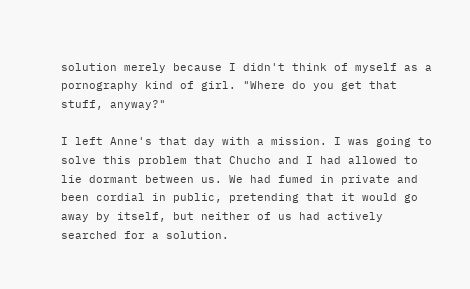solution merely because I didn't think of myself as a pornography kind of girl. "Where do you get that stuff, anyway?"

I left Anne's that day with a mission. I was going to solve this problem that Chucho and I had allowed to lie dormant between us. We had fumed in private and been cordial in public, pretending that it would go away by itself, but neither of us had actively searched for a solution.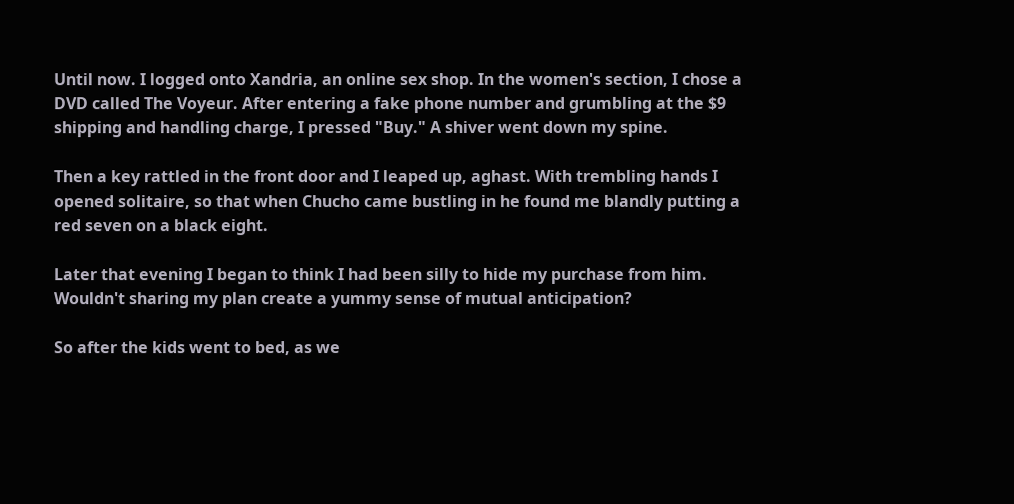Until now. I logged onto Xandria, an online sex shop. In the women's section, I chose a DVD called The Voyeur. After entering a fake phone number and grumbling at the $9 shipping and handling charge, I pressed "Buy." A shiver went down my spine.

Then a key rattled in the front door and I leaped up, aghast. With trembling hands I opened solitaire, so that when Chucho came bustling in he found me blandly putting a red seven on a black eight.

Later that evening I began to think I had been silly to hide my purchase from him. Wouldn't sharing my plan create a yummy sense of mutual anticipation?

So after the kids went to bed, as we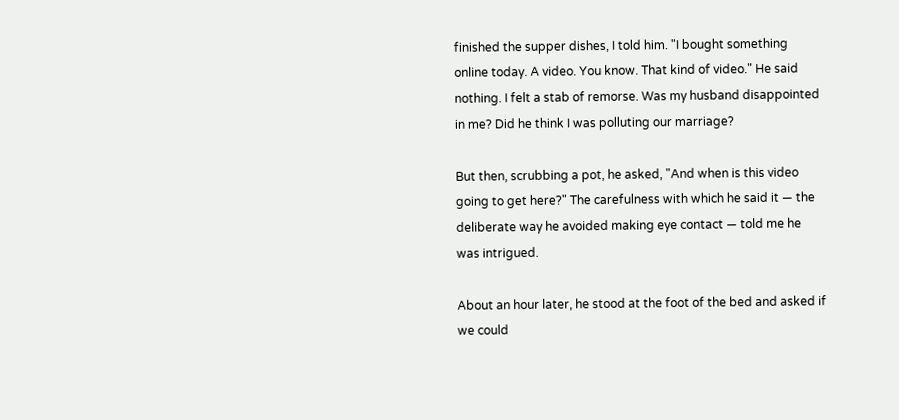finished the supper dishes, I told him. "I bought something online today. A video. You know. That kind of video." He said nothing. I felt a stab of remorse. Was my husband disappointed in me? Did he think I was polluting our marriage?

But then, scrubbing a pot, he asked, "And when is this video going to get here?" The carefulness with which he said it — the deliberate way he avoided making eye contact — told me he was intrigued.

About an hour later, he stood at the foot of the bed and asked if we could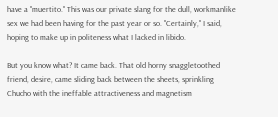have a "muertito." This was our private slang for the dull, workmanlike sex we had been having for the past year or so. "Certainly," I said, hoping to make up in politeness what I lacked in libido.

But you know what? It came back. That old horny snaggletoothed friend, desire, came sliding back between the sheets, sprinkling Chucho with the ineffable attractiveness and magnetism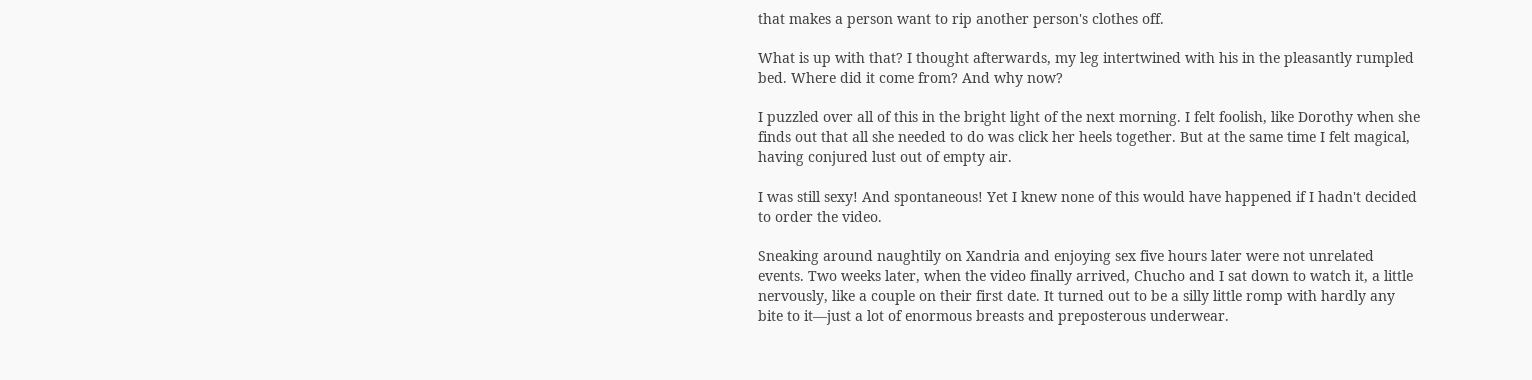that makes a person want to rip another person's clothes off.

What is up with that? I thought afterwards, my leg intertwined with his in the pleasantly rumpled bed. Where did it come from? And why now?

I puzzled over all of this in the bright light of the next morning. I felt foolish, like Dorothy when she finds out that all she needed to do was click her heels together. But at the same time I felt magical, having conjured lust out of empty air.

I was still sexy! And spontaneous! Yet I knew none of this would have happened if I hadn't decided to order the video.

Sneaking around naughtily on Xandria and enjoying sex five hours later were not unrelated events. Two weeks later, when the video finally arrived, Chucho and I sat down to watch it, a little nervously, like a couple on their first date. It turned out to be a silly little romp with hardly any bite to it—just a lot of enormous breasts and preposterous underwear.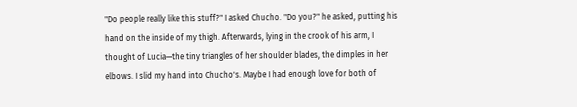"Do people really like this stuff?" I asked Chucho. "Do you?" he asked, putting his hand on the inside of my thigh. Afterwards, lying in the crook of his arm, I thought of Lucia—the tiny triangles of her shoulder blades, the dimples in her elbows. I slid my hand into Chucho's. Maybe I had enough love for both of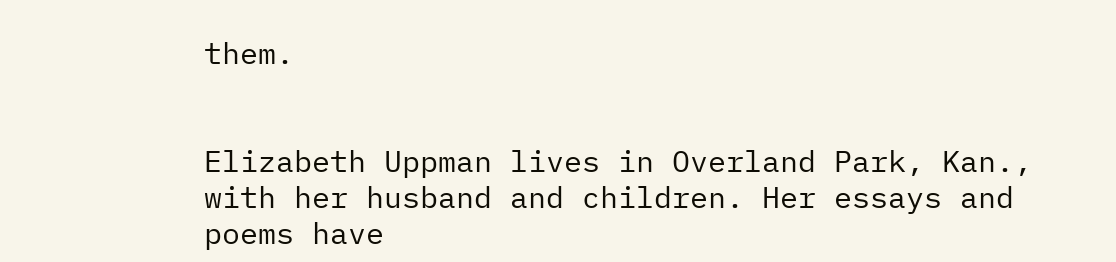them.


Elizabeth Uppman lives in Overland Park, Kan., with her husband and children. Her essays and poems have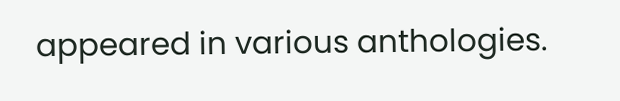appeared in various anthologies.